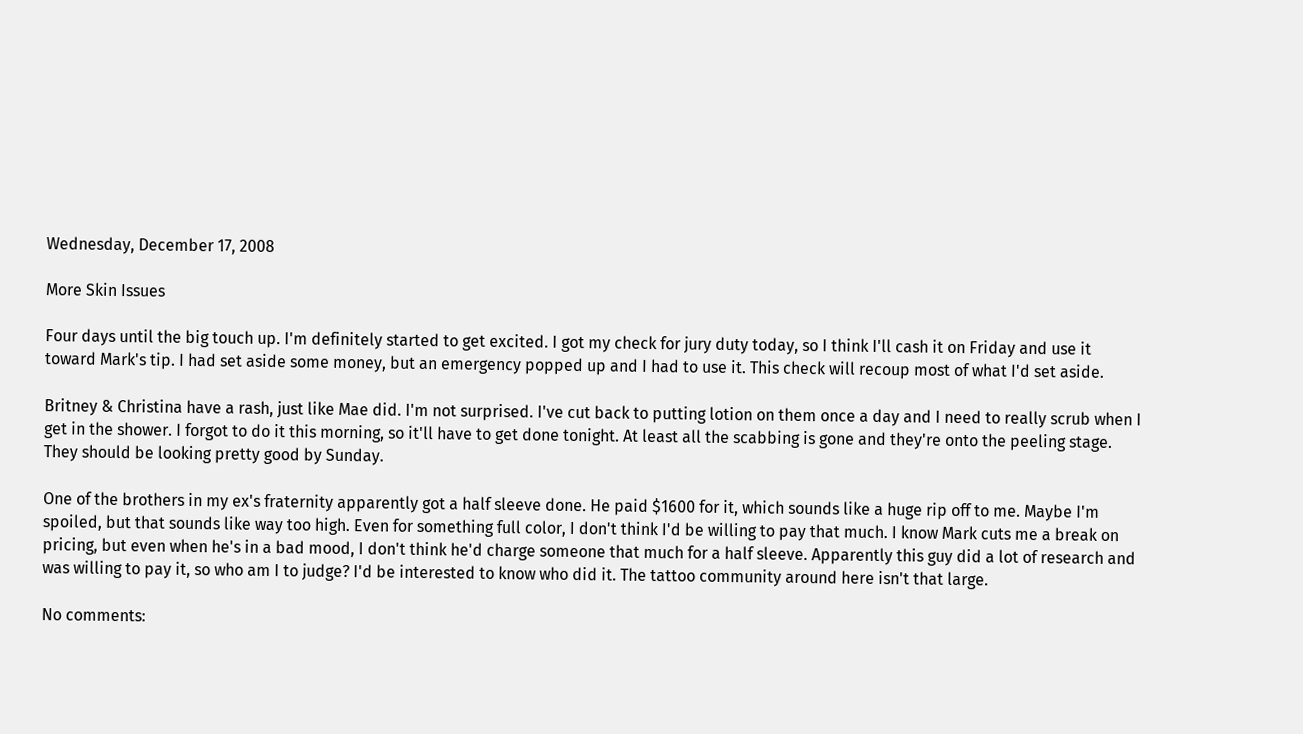Wednesday, December 17, 2008

More Skin Issues

Four days until the big touch up. I'm definitely started to get excited. I got my check for jury duty today, so I think I'll cash it on Friday and use it toward Mark's tip. I had set aside some money, but an emergency popped up and I had to use it. This check will recoup most of what I'd set aside.

Britney & Christina have a rash, just like Mae did. I'm not surprised. I've cut back to putting lotion on them once a day and I need to really scrub when I get in the shower. I forgot to do it this morning, so it'll have to get done tonight. At least all the scabbing is gone and they're onto the peeling stage. They should be looking pretty good by Sunday.

One of the brothers in my ex's fraternity apparently got a half sleeve done. He paid $1600 for it, which sounds like a huge rip off to me. Maybe I'm spoiled, but that sounds like way too high. Even for something full color, I don't think I'd be willing to pay that much. I know Mark cuts me a break on pricing, but even when he's in a bad mood, I don't think he'd charge someone that much for a half sleeve. Apparently this guy did a lot of research and was willing to pay it, so who am I to judge? I'd be interested to know who did it. The tattoo community around here isn't that large.

No comments: